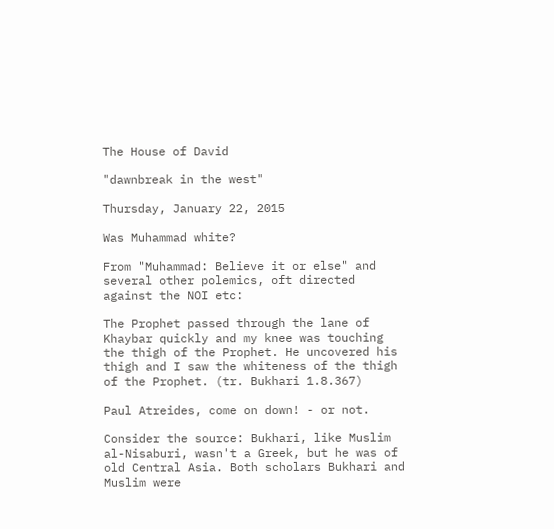The House of David

"dawnbreak in the west"

Thursday, January 22, 2015

Was Muhammad white?

From "Muhammad: Believe it or else" and several other polemics, oft directed against the NOI etc:

The Prophet passed through the lane of Khaybar quickly and my knee was touching the thigh of the Prophet. He uncovered his thigh and I saw the whiteness of the thigh of the Prophet. (tr. Bukhari 1.8.367)

Paul Atreides, come on down! - or not.

Consider the source: Bukhari, like Muslim al-Nisaburi, wasn't a Greek, but he was of old Central Asia. Both scholars Bukhari and Muslim were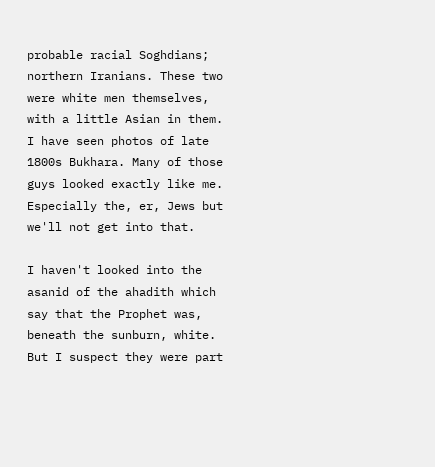probable racial Soghdians; northern Iranians. These two were white men themselves, with a little Asian in them. I have seen photos of late 1800s Bukhara. Many of those guys looked exactly like me. Especially the, er, Jews but we'll not get into that.

I haven't looked into the asanid of the ahadith which say that the Prophet was, beneath the sunburn, white. But I suspect they were part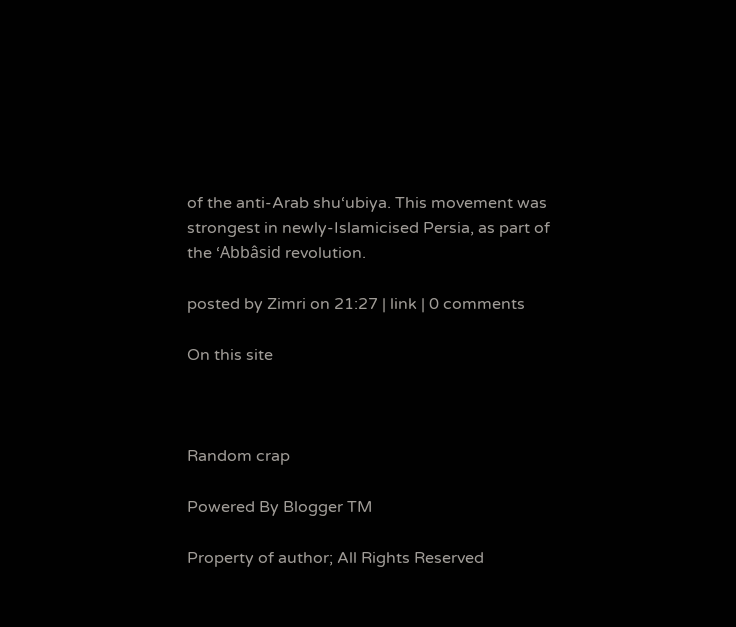of the anti-Arab shu‘ubiya. This movement was strongest in newly-Islamicised Persia, as part of the ‘Abbâsid revolution.

posted by Zimri on 21:27 | link | 0 comments

On this site



Random crap

Powered By Blogger TM

Property of author; All Rights Reserved